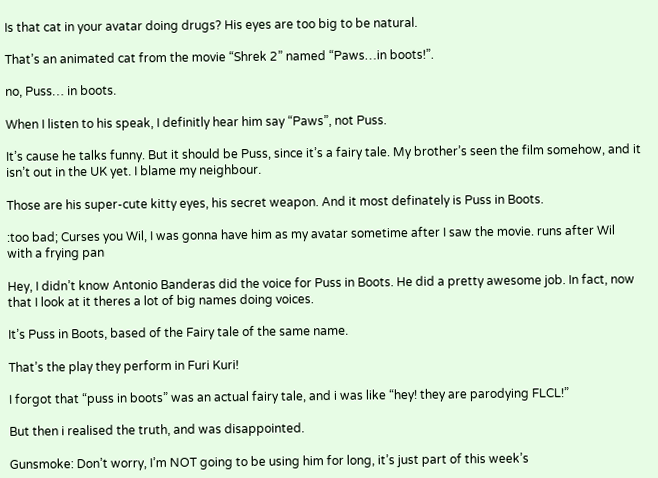Is that cat in your avatar doing drugs? His eyes are too big to be natural.

That’s an animated cat from the movie “Shrek 2” named “Paws…in boots!”.

no, Puss… in boots.

When I listen to his speak, I definitly hear him say “Paws”, not Puss.

It’s cause he talks funny. But it should be Puss, since it’s a fairy tale. My brother’s seen the film somehow, and it isn’t out in the UK yet. I blame my neighbour.

Those are his super-cute kitty eyes, his secret weapon. And it most definately is Puss in Boots.

:too bad; Curses you Wil, I was gonna have him as my avatar sometime after I saw the movie. runs after Wil with a frying pan

Hey, I didn’t know Antonio Banderas did the voice for Puss in Boots. He did a pretty awesome job. In fact, now that I look at it theres a lot of big names doing voices.

It’s Puss in Boots, based of the Fairy tale of the same name.

That’s the play they perform in Furi Kuri!

I forgot that “puss in boots” was an actual fairy tale, and i was like “hey! they are parodying FLCL!”

But then i realised the truth, and was disappointed.

Gunsmoke: Don’t worry, I’m NOT going to be using him for long, it’s just part of this week’s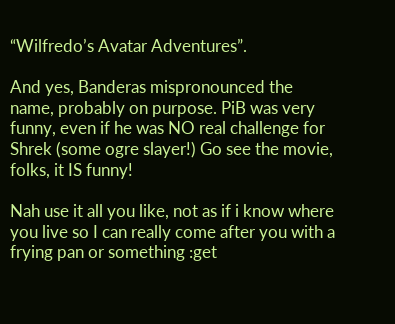“Wilfredo’s Avatar Adventures”.

And yes, Banderas mispronounced the name, probably on purpose. PiB was very funny, even if he was NO real challenge for Shrek (some ogre slayer!) Go see the movie, folks, it IS funny!

Nah use it all you like, not as if i know where you live so I can really come after you with a frying pan or something :get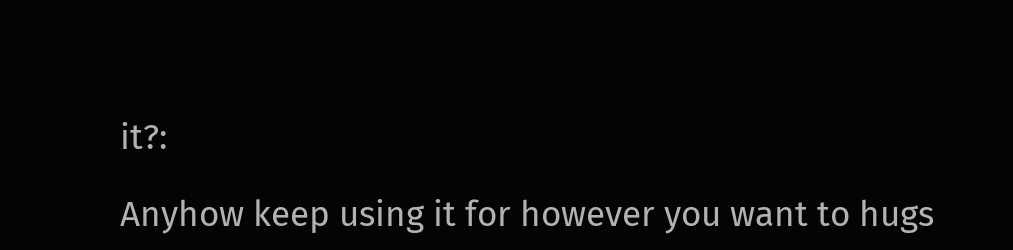it?:

Anyhow keep using it for however you want to hugs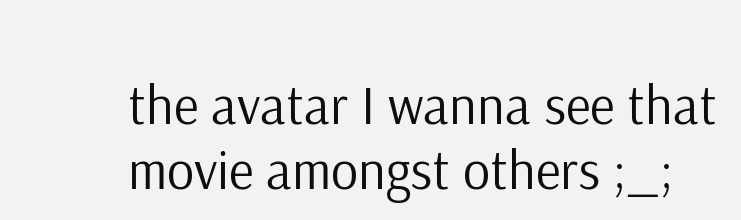the avatar I wanna see that movie amongst others ;_;